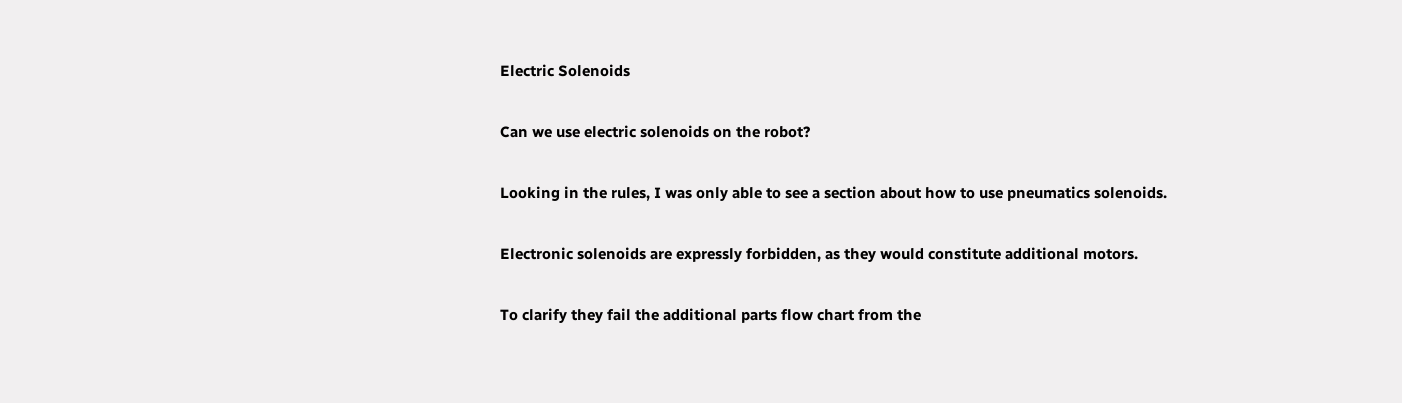Electric Solenoids

Can we use electric solenoids on the robot?

Looking in the rules, I was only able to see a section about how to use pneumatics solenoids.

Electronic solenoids are expressly forbidden, as they would constitute additional motors.

To clarify they fail the additional parts flow chart from the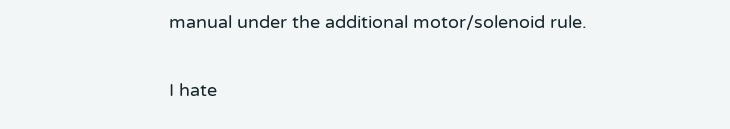manual under the additional motor/solenoid rule.

I hate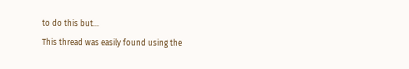to do this but…
This thread was easily found using the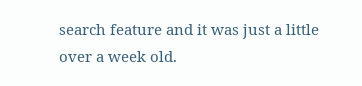search feature and it was just a little over a week old.